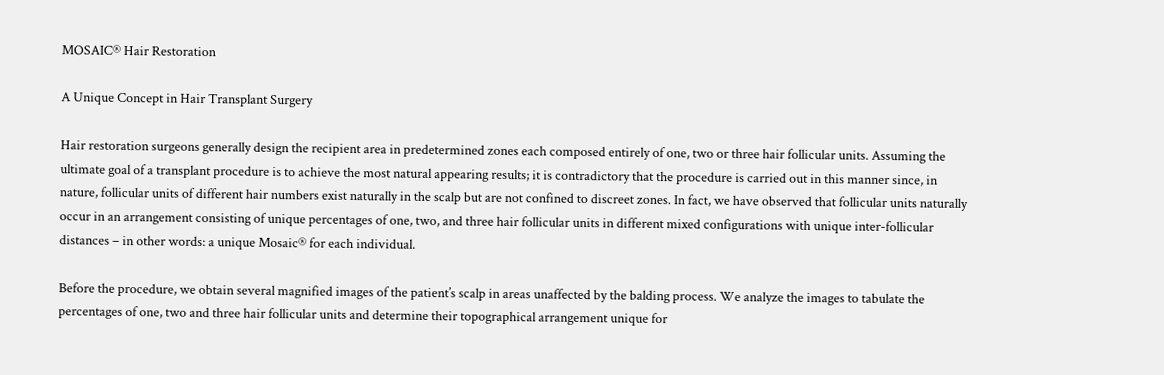MOSAIC® Hair Restoration

A Unique Concept in Hair Transplant Surgery

Hair restoration surgeons generally design the recipient area in predetermined zones each composed entirely of one, two or three hair follicular units. Assuming the ultimate goal of a transplant procedure is to achieve the most natural appearing results; it is contradictory that the procedure is carried out in this manner since, in nature, follicular units of different hair numbers exist naturally in the scalp but are not confined to discreet zones. In fact, we have observed that follicular units naturally occur in an arrangement consisting of unique percentages of one, two, and three hair follicular units in different mixed configurations with unique inter-follicular distances – in other words: a unique Mosaic® for each individual.

Before the procedure, we obtain several magnified images of the patient’s scalp in areas unaffected by the balding process. We analyze the images to tabulate the percentages of one, two and three hair follicular units and determine their topographical arrangement unique for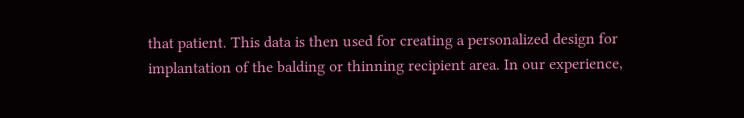that patient. This data is then used for creating a personalized design for implantation of the balding or thinning recipient area. In our experience,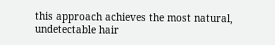this approach achieves the most natural, undetectable hair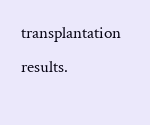transplantation results.